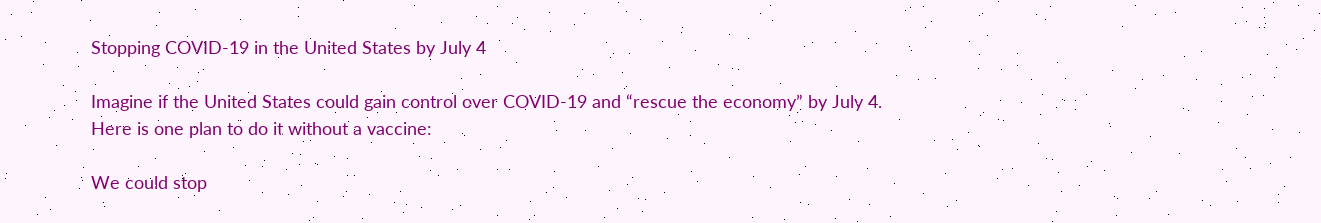Stopping COVID-19 in the United States by July 4

Imagine if the United States could gain control over COVID-19 and “rescue the economy” by July 4. Here is one plan to do it without a vaccine:

We could stop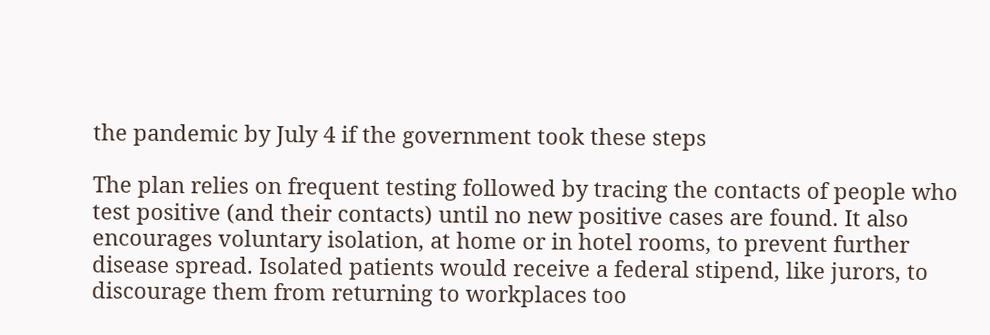the pandemic by July 4 if the government took these steps

The plan relies on frequent testing followed by tracing the contacts of people who test positive (and their contacts) until no new positive cases are found. It also encourages voluntary isolation, at home or in hotel rooms, to prevent further disease spread. Isolated patients would receive a federal stipend, like jurors, to discourage them from returning to workplaces too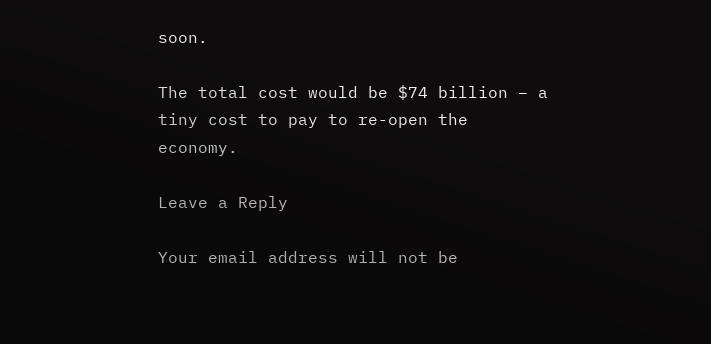soon.

The total cost would be $74 billion – a tiny cost to pay to re-open the economy.

Leave a Reply

Your email address will not be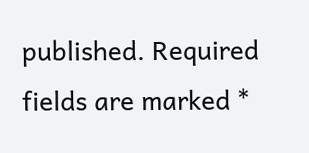published. Required fields are marked *